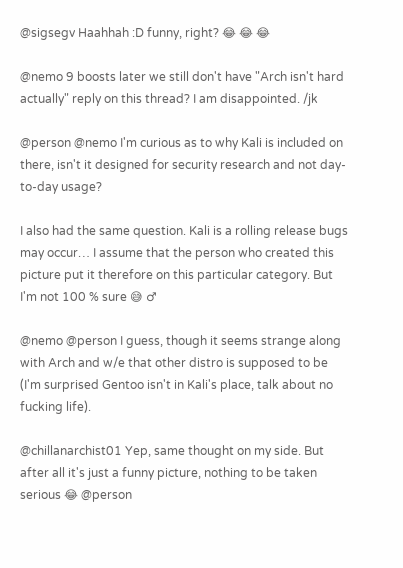@sigsegv Haahhah :D funny, right? 😂 😂 😂

@nemo 9 boosts later we still don't have "Arch isn't hard actually" reply on this thread? I am disappointed. /jk

@person @nemo I'm curious as to why Kali is included on there, isn't it designed for security research and not day-to-day usage?

I also had the same question. Kali is a rolling release bugs may occur… I assume that the person who created this picture put it therefore on this particular category. But I'm not 100 % sure 😅 ♂

@nemo @person I guess, though it seems strange along with Arch and w/e that other distro is supposed to be (I'm surprised Gentoo isn't in Kali's place, talk about no fucking life).

@chillanarchist01 Yep, same thought on my side. But after all it's just a funny picture, nothing to be taken serious 😂 @person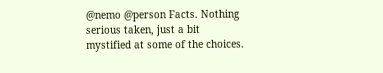@nemo @person Facts. Nothing serious taken, just a bit mystified at some of the choices.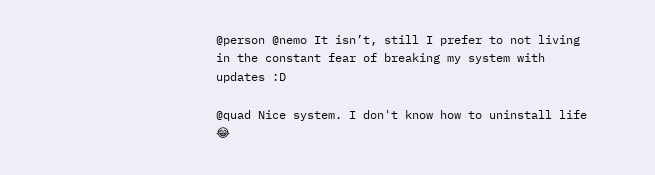@person @nemo It isn’t, still I prefer to not living in the constant fear of breaking my system with updates :D

@quad Nice system. I don't know how to uninstall life 😂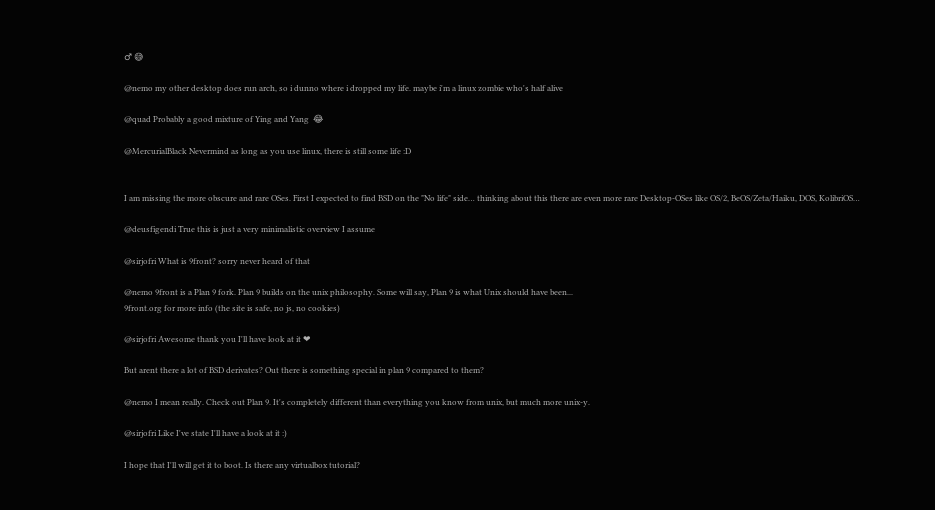♂ 😅

@nemo my other desktop does run arch, so i dunno where i dropped my life. maybe i'm a linux zombie who's half alive

@quad Probably a good mixture of Ying and Yang  😂

@MercurialBlack Nevermind as long as you use linux, there is still some life :D


I am missing the more obscure and rare OSes. First I expected to find BSD on the "No life" side… thinking about this there are even more rare Desktop-OSes like OS/2, BeOS/Zeta/Haiku, DOS, KolibriOS…

@deusfigendi True this is just a very minimalistic overview I assume

@sirjofri What is 9front? sorry never heard of that

@nemo 9front is a Plan 9 fork. Plan 9 builds on the unix philosophy. Some will say, Plan 9 is what Unix should have been...
9front.org for more info (the site is safe, no js, no cookies)

@sirjofri Awesome thank you I'll have look at it ❤

But arent there a lot of BSD derivates? Out there is something special in plan 9 compared to them?

@nemo I mean really. Check out Plan 9. It's completely different than everything you know from unix, but much more unix-y.

@sirjofri Like I've state I'll have a look at it :)

I hope that I'll will get it to boot. Is there any virtualbox tutorial?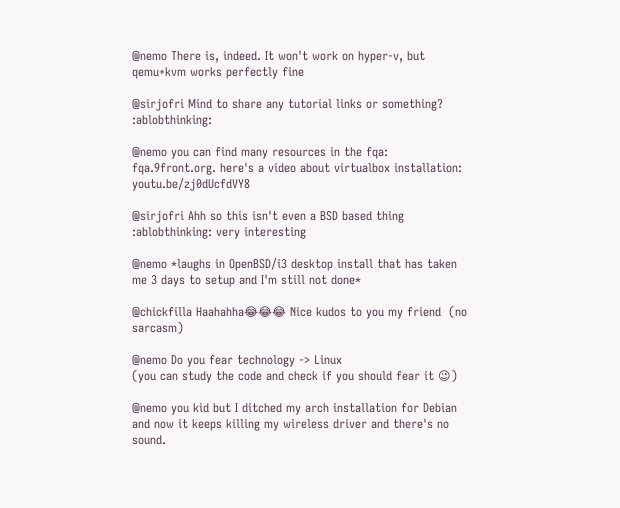@nemo There is, indeed. It won't work on hyper-v, but qemu+kvm works perfectly fine

@sirjofri Mind to share any tutorial links or something? :ablobthinking:

@nemo you can find many resources in the fqa: fqa.9front.org. here's a video about virtualbox installation: youtu.be/zj0dUcfdVY8

@sirjofri Ahh so this isn't even a BSD based thing :ablobthinking: very interesting

@nemo *laughs in OpenBSD/i3 desktop install that has taken me 3 days to setup and I'm still not done*

@chickfilla Haahahha😂😂😂 Nice kudos to you my friend  (no sarcasm)

@nemo Do you fear technology -> Linux
(you can study the code and check if you should fear it 😉)

@nemo you kid but I ditched my arch installation for Debian and now it keeps killing my wireless driver and there's no sound.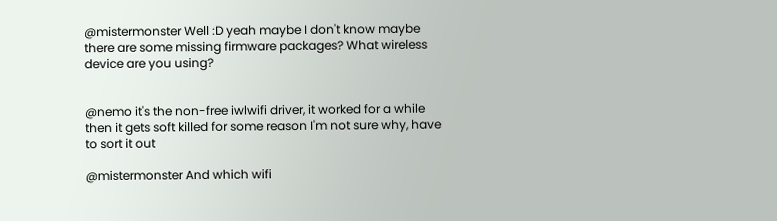@mistermonster Well :D yeah maybe I don't know maybe there are some missing firmware packages? What wireless device are you using?


@nemo it's the non-free iwlwifi driver, it worked for a while then it gets soft killed for some reason I'm not sure why, have to sort it out

@mistermonster And which wifi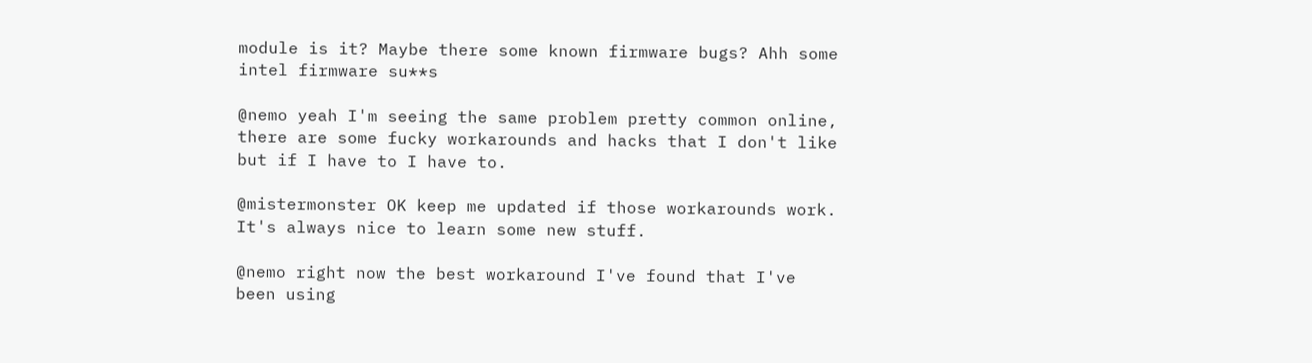module is it? Maybe there some known firmware bugs? Ahh some intel firmware su**s

@nemo yeah I'm seeing the same problem pretty common online, there are some fucky workarounds and hacks that I don't like but if I have to I have to.

@mistermonster OK keep me updated if those workarounds work. It's always nice to learn some new stuff.

@nemo right now the best workaround I've found that I've been using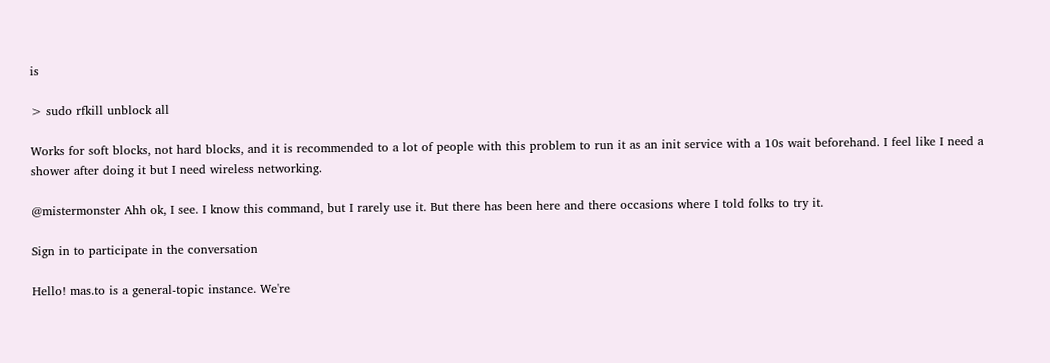is

> sudo rfkill unblock all

Works for soft blocks, not hard blocks, and it is recommended to a lot of people with this problem to run it as an init service with a 10s wait beforehand. I feel like I need a shower after doing it but I need wireless networking.

@mistermonster Ahh ok, I see. I know this command, but I rarely use it. But there has been here and there occasions where I told folks to try it.

Sign in to participate in the conversation

Hello! mas.to is a general-topic instance. We're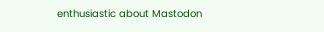enthusiastic about Mastodon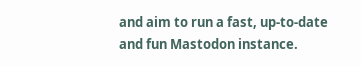and aim to run a fast, up-to-date and fun Mastodon instance.